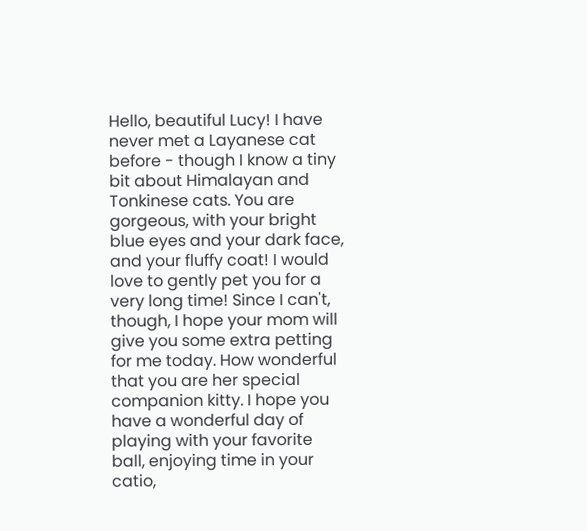Hello, beautiful Lucy! I have never met a Layanese cat before - though I know a tiny bit about Himalayan and Tonkinese cats. You are gorgeous, with your bright blue eyes and your dark face, and your fluffy coat! I would love to gently pet you for a very long time! Since I can't, though, I hope your mom will give you some extra petting for me today. How wonderful that you are her special companion kitty. I hope you have a wonderful day of playing with your favorite ball, enjoying time in your catio,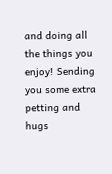and doing all the things you enjoy! Sending you some extra petting and hugs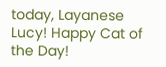today, Layanese Lucy! Happy Cat of the Day!